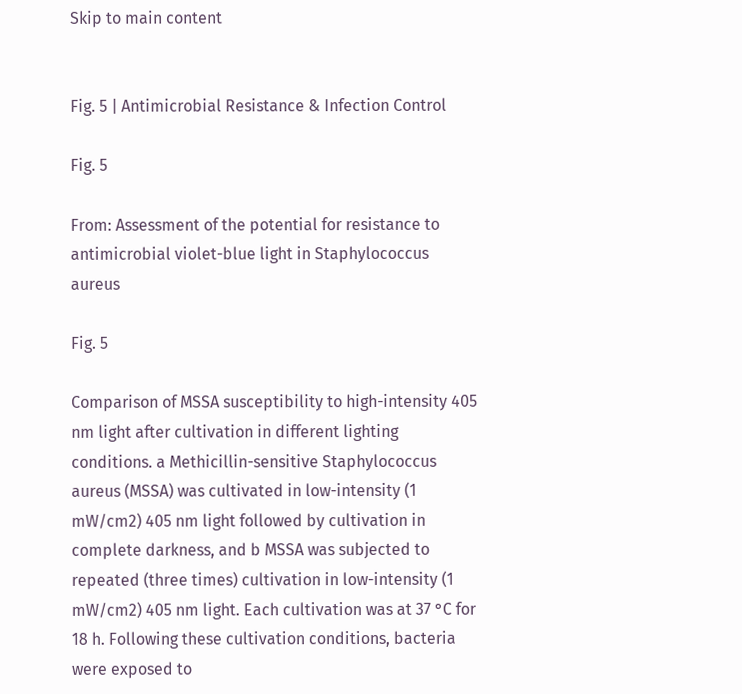Skip to main content


Fig. 5 | Antimicrobial Resistance & Infection Control

Fig. 5

From: Assessment of the potential for resistance to antimicrobial violet-blue light in Staphylococcus aureus

Fig. 5

Comparison of MSSA susceptibility to high-intensity 405 nm light after cultivation in different lighting conditions. a Methicillin-sensitive Staphylococcus aureus (MSSA) was cultivated in low-intensity (1 mW/cm2) 405 nm light followed by cultivation in complete darkness, and b MSSA was subjected to repeated (three times) cultivation in low-intensity (1 mW/cm2) 405 nm light. Each cultivation was at 37 °C for 18 h. Following these cultivation conditions, bacteria were exposed to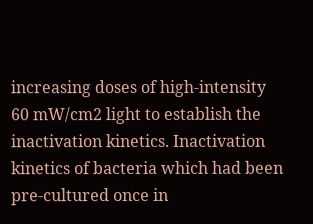increasing doses of high-intensity 60 mW/cm2 light to establish the inactivation kinetics. Inactivation kinetics of bacteria which had been pre-cultured once in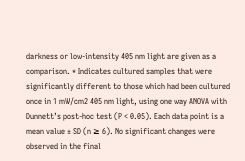darkness or low-intensity 405 nm light are given as a comparison. * Indicates cultured samples that were significantly different to those which had been cultured once in 1 mW/cm2 405 nm light, using one way ANOVA with Dunnett’s post-hoc test (P < 0.05). Each data point is a mean value ± SD (n ≥ 6). No significant changes were observed in the final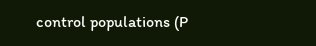control populations (P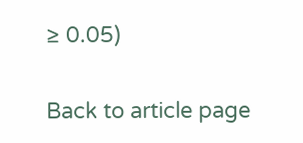≥ 0.05)

Back to article page